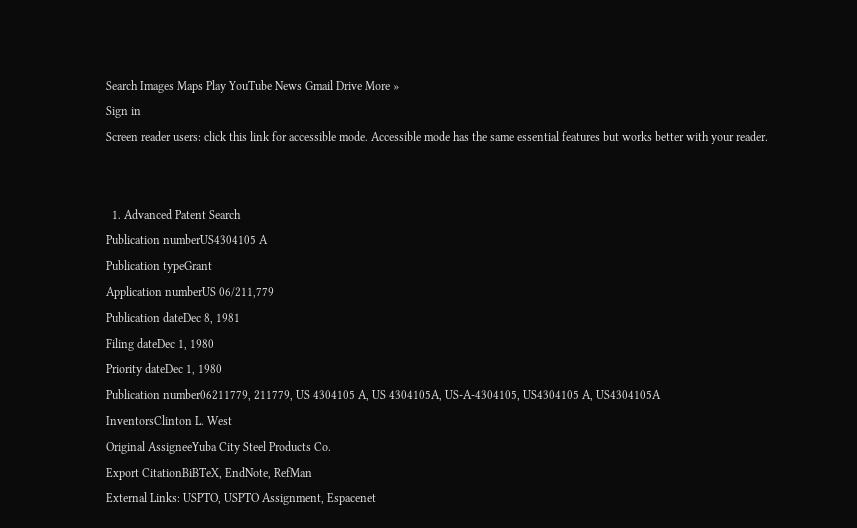Search Images Maps Play YouTube News Gmail Drive More »
Sign in
Screen reader users: click this link for accessible mode. Accessible mode has the same essential features but works better with your reader.


  1. Advanced Patent Search
Publication numberUS4304105 A
Publication typeGrant
Application numberUS 06/211,779
Publication dateDec 8, 1981
Filing dateDec 1, 1980
Priority dateDec 1, 1980
Publication number06211779, 211779, US 4304105 A, US 4304105A, US-A-4304105, US4304105 A, US4304105A
InventorsClinton L. West
Original AssigneeYuba City Steel Products Co.
Export CitationBiBTeX, EndNote, RefMan
External Links: USPTO, USPTO Assignment, Espacenet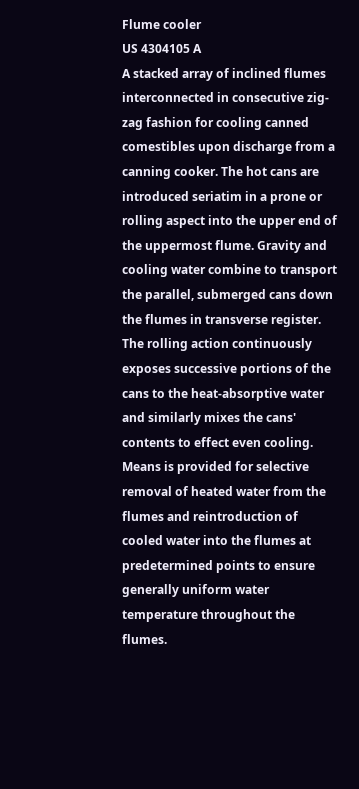Flume cooler
US 4304105 A
A stacked array of inclined flumes interconnected in consecutive zig-zag fashion for cooling canned comestibles upon discharge from a canning cooker. The hot cans are introduced seriatim in a prone or rolling aspect into the upper end of the uppermost flume. Gravity and cooling water combine to transport the parallel, submerged cans down the flumes in transverse register. The rolling action continuously exposes successive portions of the cans to the heat-absorptive water and similarly mixes the cans' contents to effect even cooling. Means is provided for selective removal of heated water from the flumes and reintroduction of cooled water into the flumes at predetermined points to ensure generally uniform water temperature throughout the flumes.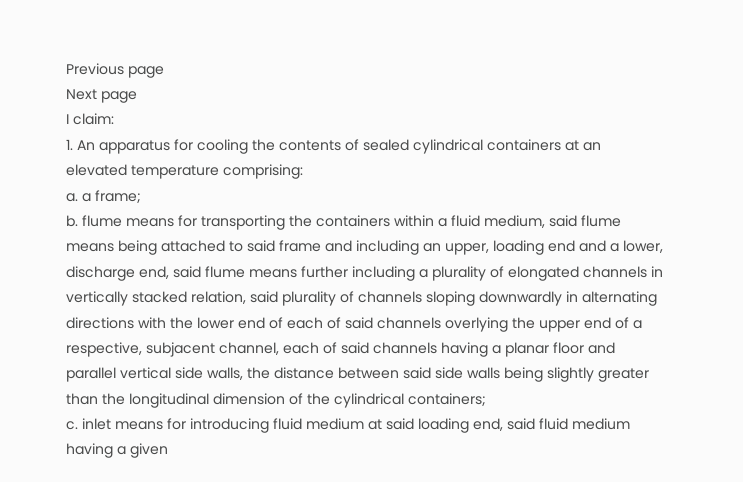Previous page
Next page
I claim:
1. An apparatus for cooling the contents of sealed cylindrical containers at an elevated temperature comprising:
a. a frame;
b. flume means for transporting the containers within a fluid medium, said flume means being attached to said frame and including an upper, loading end and a lower, discharge end, said flume means further including a plurality of elongated channels in vertically stacked relation, said plurality of channels sloping downwardly in alternating directions with the lower end of each of said channels overlying the upper end of a respective, subjacent channel, each of said channels having a planar floor and parallel vertical side walls, the distance between said side walls being slightly greater than the longitudinal dimension of the cylindrical containers;
c. inlet means for introducing fluid medium at said loading end, said fluid medium having a given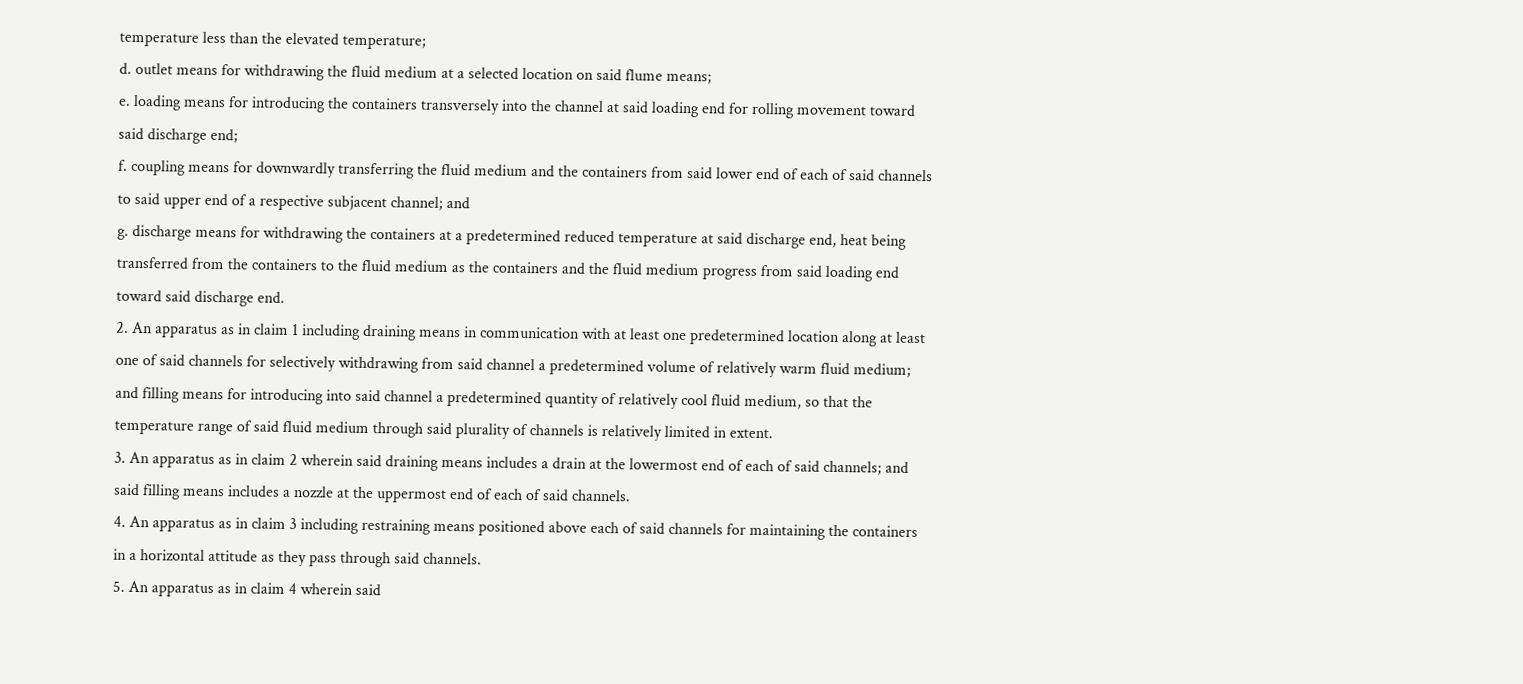temperature less than the elevated temperature;
d. outlet means for withdrawing the fluid medium at a selected location on said flume means;
e. loading means for introducing the containers transversely into the channel at said loading end for rolling movement toward said discharge end;
f. coupling means for downwardly transferring the fluid medium and the containers from said lower end of each of said channels to said upper end of a respective subjacent channel; and
g. discharge means for withdrawing the containers at a predetermined reduced temperature at said discharge end, heat being transferred from the containers to the fluid medium as the containers and the fluid medium progress from said loading end toward said discharge end.
2. An apparatus as in claim 1 including draining means in communication with at least one predetermined location along at least one of said channels for selectively withdrawing from said channel a predetermined volume of relatively warm fluid medium; and filling means for introducing into said channel a predetermined quantity of relatively cool fluid medium, so that the temperature range of said fluid medium through said plurality of channels is relatively limited in extent.
3. An apparatus as in claim 2 wherein said draining means includes a drain at the lowermost end of each of said channels; and said filling means includes a nozzle at the uppermost end of each of said channels.
4. An apparatus as in claim 3 including restraining means positioned above each of said channels for maintaining the containers in a horizontal attitude as they pass through said channels.
5. An apparatus as in claim 4 wherein said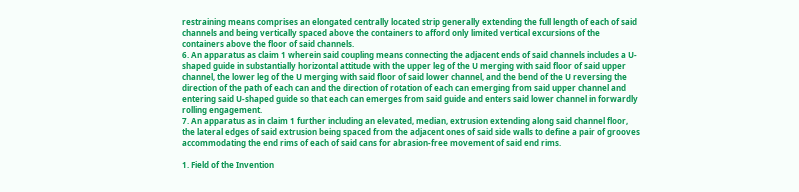restraining means comprises an elongated centrally located strip generally extending the full length of each of said channels and being vertically spaced above the containers to afford only limited vertical excursions of the containers above the floor of said channels.
6. An apparatus as claim 1 wherein said coupling means connecting the adjacent ends of said channels includes a U-shaped guide in substantially horizontal attitude with the upper leg of the U merging with said floor of said upper channel, the lower leg of the U merging with said floor of said lower channel, and the bend of the U reversing the direction of the path of each can and the direction of rotation of each can emerging from said upper channel and entering said U-shaped guide so that each can emerges from said guide and enters said lower channel in forwardly rolling engagement.
7. An apparatus as in claim 1 further including an elevated, median, extrusion extending along said channel floor, the lateral edges of said extrusion being spaced from the adjacent ones of said side walls to define a pair of grooves accommodating the end rims of each of said cans for abrasion-free movement of said end rims.

1. Field of the Invention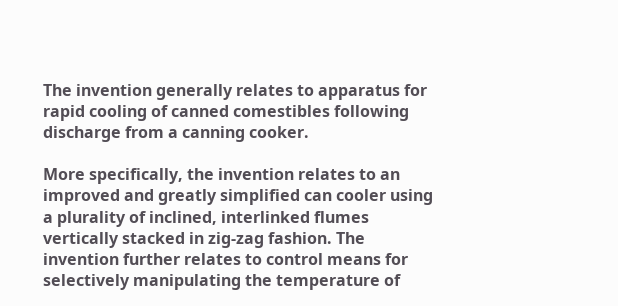The invention generally relates to apparatus for rapid cooling of canned comestibles following discharge from a canning cooker.

More specifically, the invention relates to an improved and greatly simplified can cooler using a plurality of inclined, interlinked flumes vertically stacked in zig-zag fashion. The invention further relates to control means for selectively manipulating the temperature of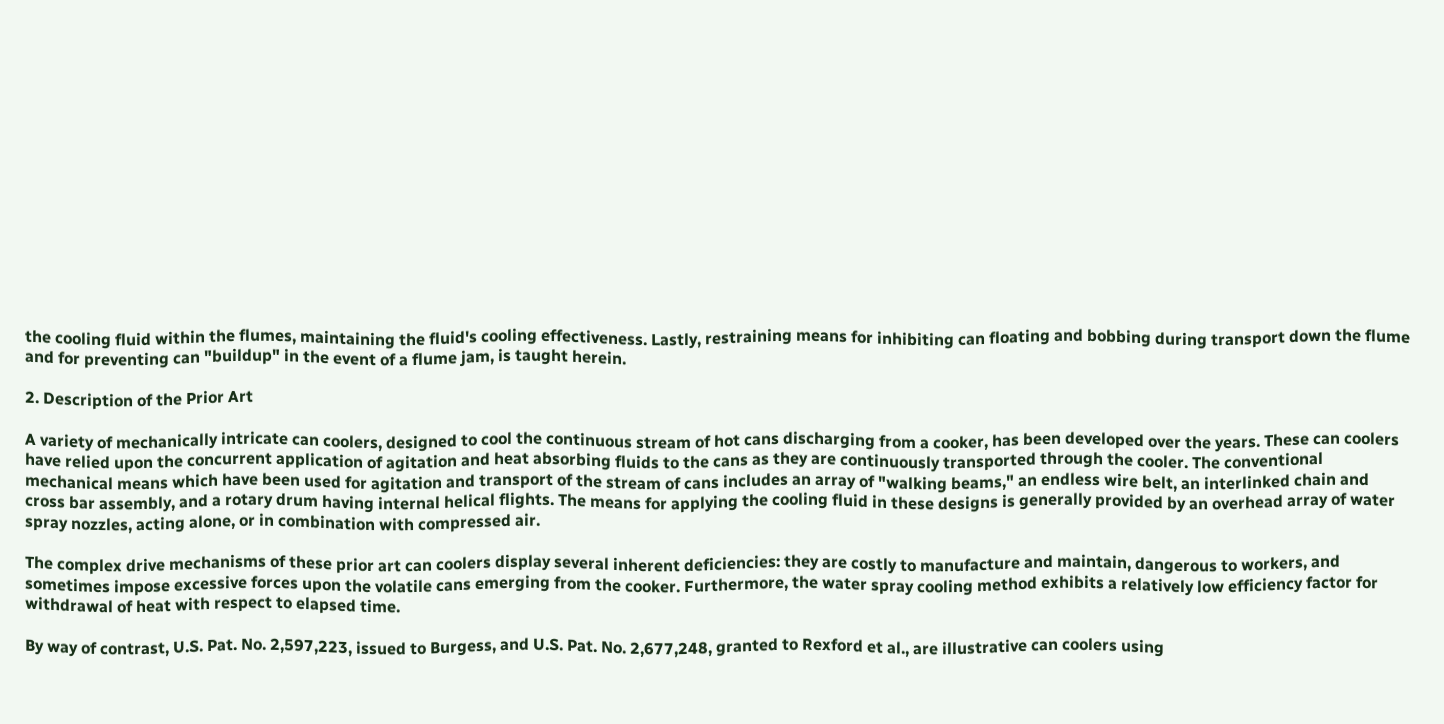the cooling fluid within the flumes, maintaining the fluid's cooling effectiveness. Lastly, restraining means for inhibiting can floating and bobbing during transport down the flume and for preventing can "buildup" in the event of a flume jam, is taught herein.

2. Description of the Prior Art

A variety of mechanically intricate can coolers, designed to cool the continuous stream of hot cans discharging from a cooker, has been developed over the years. These can coolers have relied upon the concurrent application of agitation and heat absorbing fluids to the cans as they are continuously transported through the cooler. The conventional mechanical means which have been used for agitation and transport of the stream of cans includes an array of "walking beams," an endless wire belt, an interlinked chain and cross bar assembly, and a rotary drum having internal helical flights. The means for applying the cooling fluid in these designs is generally provided by an overhead array of water spray nozzles, acting alone, or in combination with compressed air.

The complex drive mechanisms of these prior art can coolers display several inherent deficiencies: they are costly to manufacture and maintain, dangerous to workers, and sometimes impose excessive forces upon the volatile cans emerging from the cooker. Furthermore, the water spray cooling method exhibits a relatively low efficiency factor for withdrawal of heat with respect to elapsed time.

By way of contrast, U.S. Pat. No. 2,597,223, issued to Burgess, and U.S. Pat. No. 2,677,248, granted to Rexford et al., are illustrative can coolers using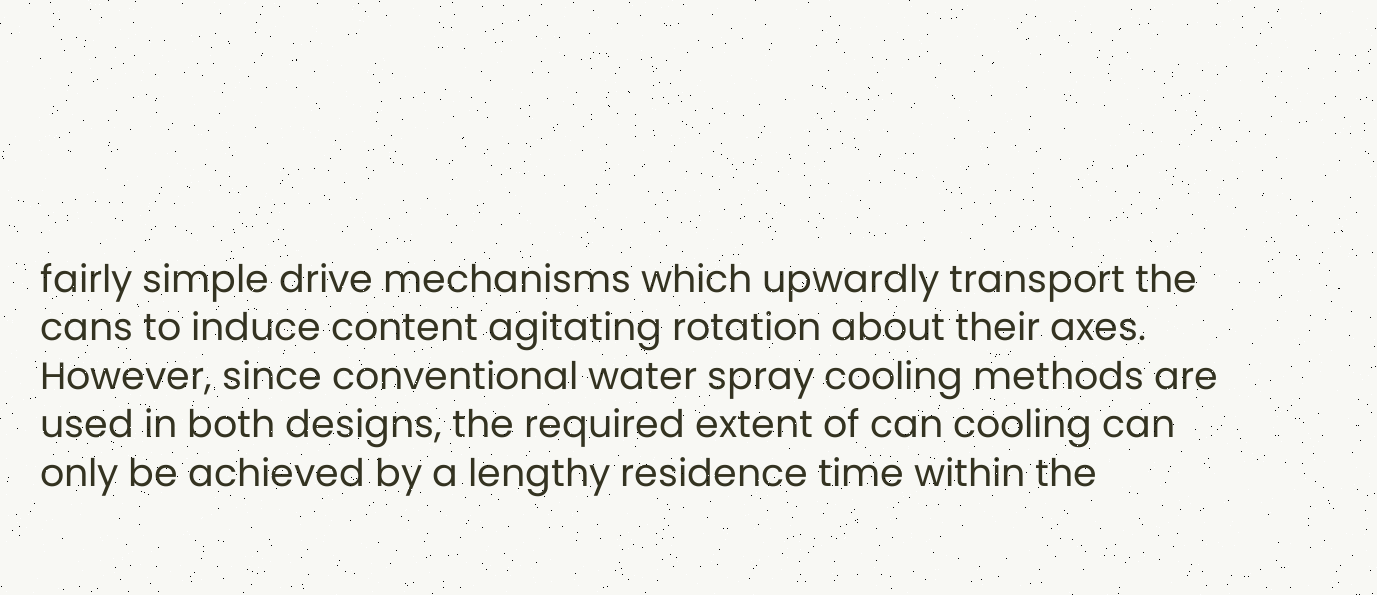fairly simple drive mechanisms which upwardly transport the cans to induce content agitating rotation about their axes. However, since conventional water spray cooling methods are used in both designs, the required extent of can cooling can only be achieved by a lengthy residence time within the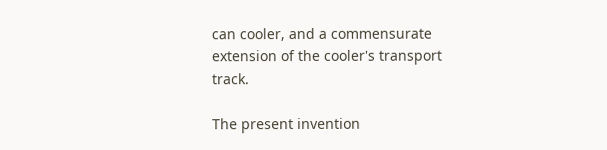can cooler, and a commensurate extension of the cooler's transport track.

The present invention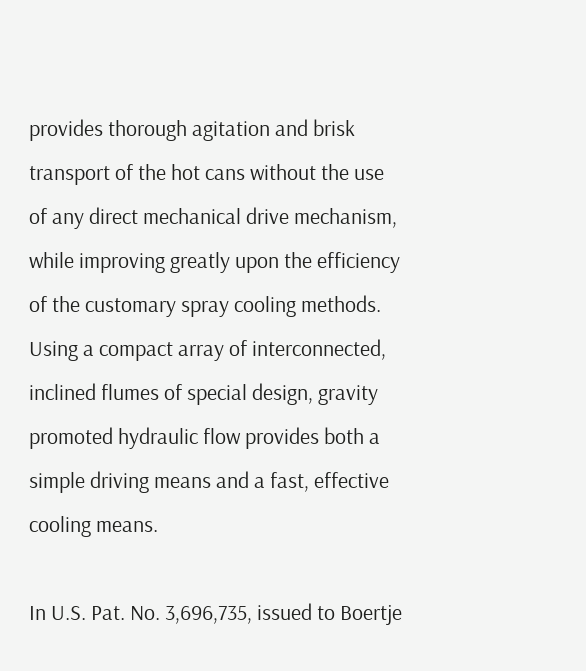provides thorough agitation and brisk transport of the hot cans without the use of any direct mechanical drive mechanism, while improving greatly upon the efficiency of the customary spray cooling methods. Using a compact array of interconnected, inclined flumes of special design, gravity promoted hydraulic flow provides both a simple driving means and a fast, effective cooling means.

In U.S. Pat. No. 3,696,735, issued to Boertje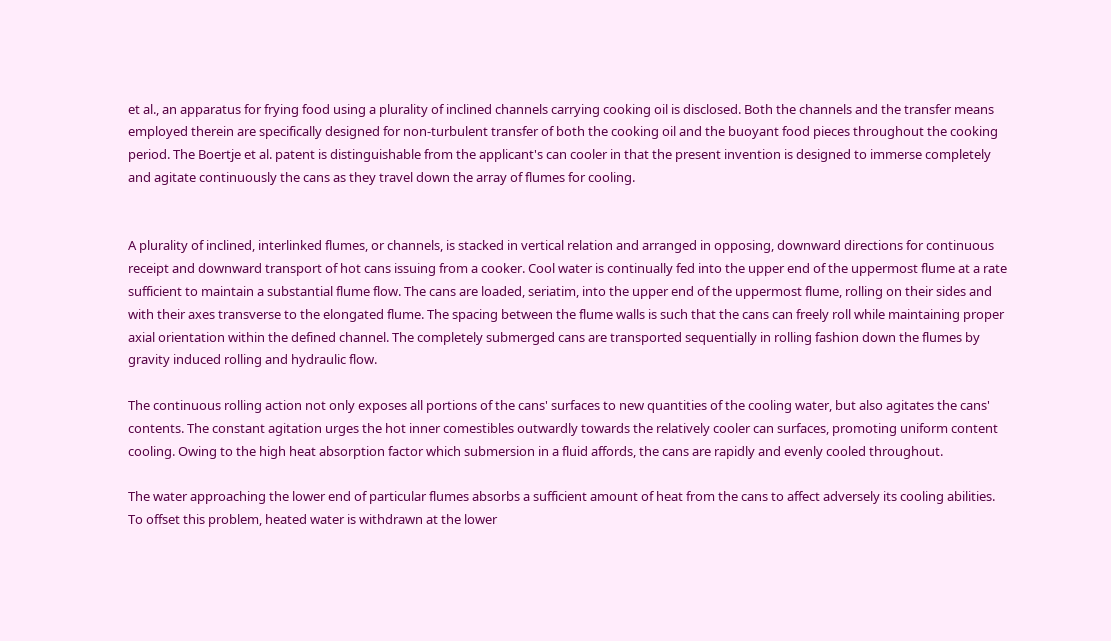et al., an apparatus for frying food using a plurality of inclined channels carrying cooking oil is disclosed. Both the channels and the transfer means employed therein are specifically designed for non-turbulent transfer of both the cooking oil and the buoyant food pieces throughout the cooking period. The Boertje et al. patent is distinguishable from the applicant's can cooler in that the present invention is designed to immerse completely and agitate continuously the cans as they travel down the array of flumes for cooling.


A plurality of inclined, interlinked flumes, or channels, is stacked in vertical relation and arranged in opposing, downward directions for continuous receipt and downward transport of hot cans issuing from a cooker. Cool water is continually fed into the upper end of the uppermost flume at a rate sufficient to maintain a substantial flume flow. The cans are loaded, seriatim, into the upper end of the uppermost flume, rolling on their sides and with their axes transverse to the elongated flume. The spacing between the flume walls is such that the cans can freely roll while maintaining proper axial orientation within the defined channel. The completely submerged cans are transported sequentially in rolling fashion down the flumes by gravity induced rolling and hydraulic flow.

The continuous rolling action not only exposes all portions of the cans' surfaces to new quantities of the cooling water, but also agitates the cans' contents. The constant agitation urges the hot inner comestibles outwardly towards the relatively cooler can surfaces, promoting uniform content cooling. Owing to the high heat absorption factor which submersion in a fluid affords, the cans are rapidly and evenly cooled throughout.

The water approaching the lower end of particular flumes absorbs a sufficient amount of heat from the cans to affect adversely its cooling abilities. To offset this problem, heated water is withdrawn at the lower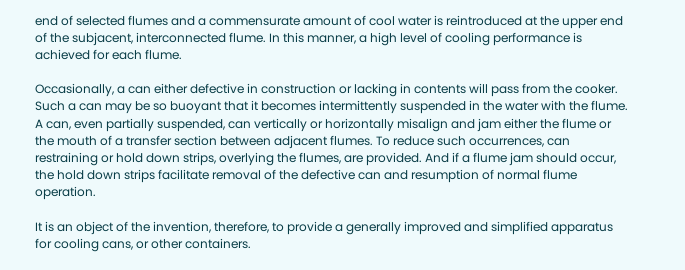end of selected flumes and a commensurate amount of cool water is reintroduced at the upper end of the subjacent, interconnected flume. In this manner, a high level of cooling performance is achieved for each flume.

Occasionally, a can either defective in construction or lacking in contents will pass from the cooker. Such a can may be so buoyant that it becomes intermittently suspended in the water with the flume. A can, even partially suspended, can vertically or horizontally misalign and jam either the flume or the mouth of a transfer section between adjacent flumes. To reduce such occurrences, can restraining or hold down strips, overlying the flumes, are provided. And if a flume jam should occur, the hold down strips facilitate removal of the defective can and resumption of normal flume operation.

It is an object of the invention, therefore, to provide a generally improved and simplified apparatus for cooling cans, or other containers.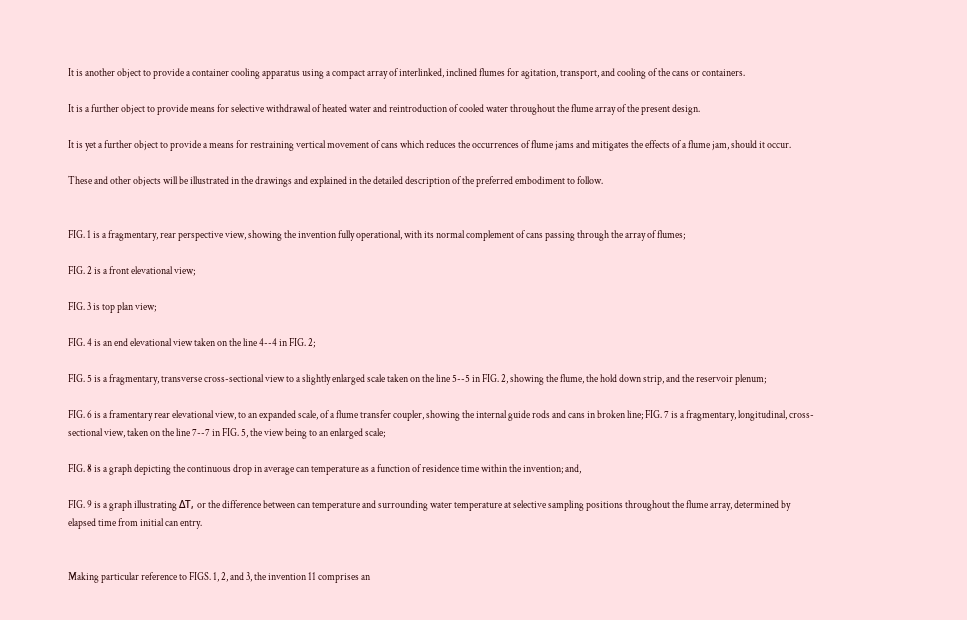It is another object to provide a container cooling apparatus using a compact array of interlinked, inclined flumes for agitation, transport, and cooling of the cans or containers.

It is a further object to provide means for selective withdrawal of heated water and reintroduction of cooled water throughout the flume array of the present design.

It is yet a further object to provide a means for restraining vertical movement of cans which reduces the occurrences of flume jams and mitigates the effects of a flume jam, should it occur.

These and other objects will be illustrated in the drawings and explained in the detailed description of the preferred embodiment to follow.


FIG. 1 is a fragmentary, rear perspective view, showing the invention fully operational, with its normal complement of cans passing through the array of flumes;

FIG. 2 is a front elevational view;

FIG. 3 is top plan view;

FIG. 4 is an end elevational view taken on the line 4--4 in FIG. 2;

FIG. 5 is a fragmentary, transverse cross-sectional view to a slightly enlarged scale taken on the line 5--5 in FIG. 2, showing the flume, the hold down strip, and the reservoir plenum;

FIG. 6 is a framentary rear elevational view, to an expanded scale, of a flume transfer coupler, showing the internal guide rods and cans in broken line; FIG. 7 is a fragmentary, longitudinal, cross-sectional view, taken on the line 7--7 in FIG. 5, the view being to an enlarged scale;

FIG. 8 is a graph depicting the continuous drop in average can temperature as a function of residence time within the invention; and,

FIG. 9 is a graph illustrating ΔT, or the difference between can temperature and surrounding water temperature at selective sampling positions throughout the flume array, determined by elapsed time from initial can entry.


Making particular reference to FIGS. 1, 2, and 3, the invention 11 comprises an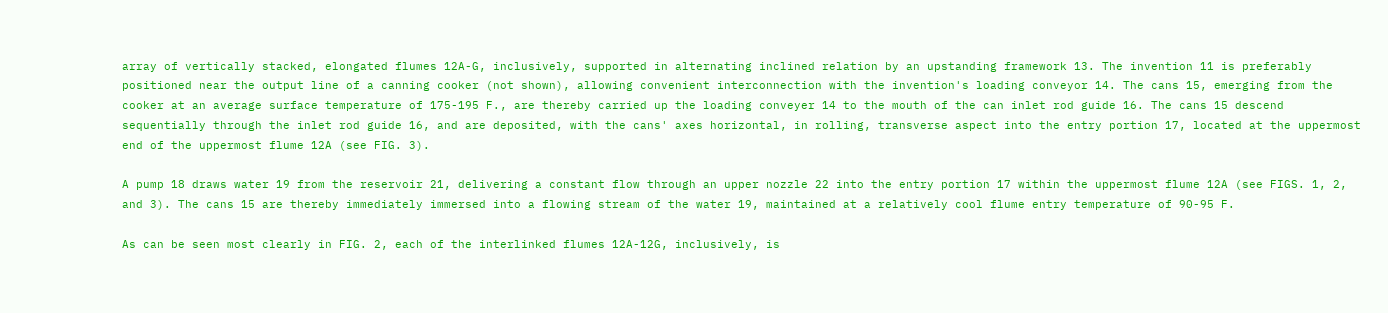array of vertically stacked, elongated flumes 12A-G, inclusively, supported in alternating inclined relation by an upstanding framework 13. The invention 11 is preferably positioned near the output line of a canning cooker (not shown), allowing convenient interconnection with the invention's loading conveyor 14. The cans 15, emerging from the cooker at an average surface temperature of 175-195 F., are thereby carried up the loading conveyer 14 to the mouth of the can inlet rod guide 16. The cans 15 descend sequentially through the inlet rod guide 16, and are deposited, with the cans' axes horizontal, in rolling, transverse aspect into the entry portion 17, located at the uppermost end of the uppermost flume 12A (see FIG. 3).

A pump 18 draws water 19 from the reservoir 21, delivering a constant flow through an upper nozzle 22 into the entry portion 17 within the uppermost flume 12A (see FIGS. 1, 2, and 3). The cans 15 are thereby immediately immersed into a flowing stream of the water 19, maintained at a relatively cool flume entry temperature of 90-95 F.

As can be seen most clearly in FIG. 2, each of the interlinked flumes 12A-12G, inclusively, is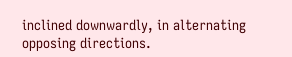inclined downwardly, in alternating opposing directions.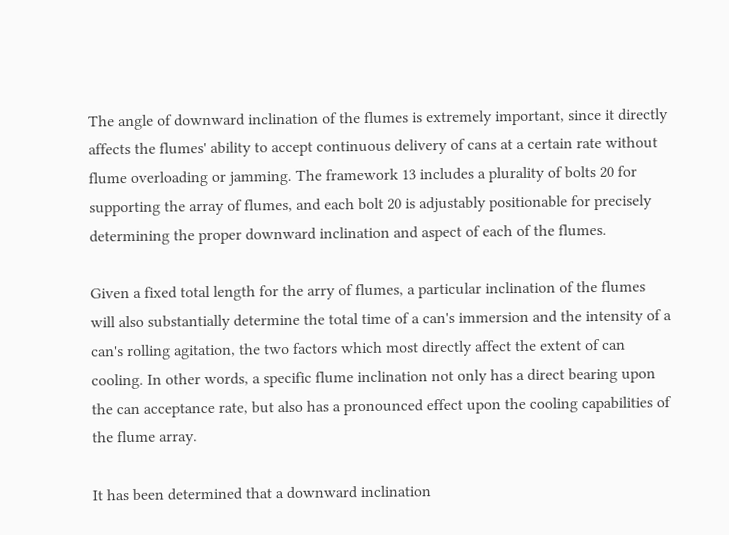The angle of downward inclination of the flumes is extremely important, since it directly affects the flumes' ability to accept continuous delivery of cans at a certain rate without flume overloading or jamming. The framework 13 includes a plurality of bolts 20 for supporting the array of flumes, and each bolt 20 is adjustably positionable for precisely determining the proper downward inclination and aspect of each of the flumes.

Given a fixed total length for the arry of flumes, a particular inclination of the flumes will also substantially determine the total time of a can's immersion and the intensity of a can's rolling agitation, the two factors which most directly affect the extent of can cooling. In other words, a specific flume inclination not only has a direct bearing upon the can acceptance rate, but also has a pronounced effect upon the cooling capabilities of the flume array.

It has been determined that a downward inclination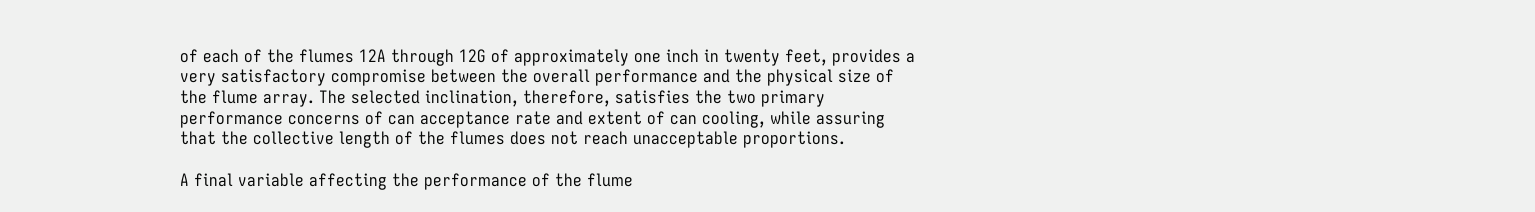of each of the flumes 12A through 12G of approximately one inch in twenty feet, provides a very satisfactory compromise between the overall performance and the physical size of the flume array. The selected inclination, therefore, satisfies the two primary performance concerns of can acceptance rate and extent of can cooling, while assuring that the collective length of the flumes does not reach unacceptable proportions.

A final variable affecting the performance of the flume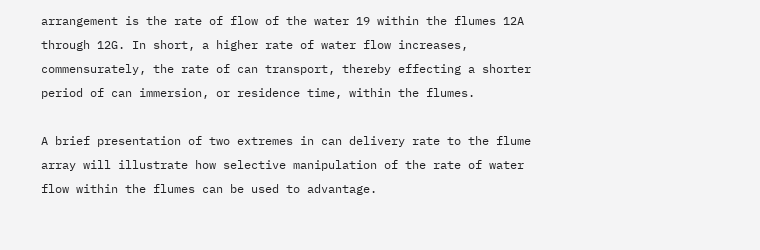arrangement is the rate of flow of the water 19 within the flumes 12A through 12G. In short, a higher rate of water flow increases, commensurately, the rate of can transport, thereby effecting a shorter period of can immersion, or residence time, within the flumes.

A brief presentation of two extremes in can delivery rate to the flume array will illustrate how selective manipulation of the rate of water flow within the flumes can be used to advantage.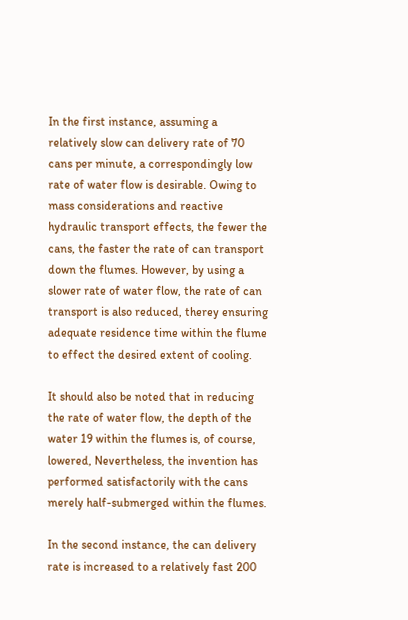In the first instance, assuming a relatively slow can delivery rate of 70 cans per minute, a correspondingly low rate of water flow is desirable. Owing to mass considerations and reactive hydraulic transport effects, the fewer the cans, the faster the rate of can transport down the flumes. However, by using a slower rate of water flow, the rate of can transport is also reduced, therey ensuring adequate residence time within the flume to effect the desired extent of cooling.

It should also be noted that in reducing the rate of water flow, the depth of the water 19 within the flumes is, of course, lowered, Nevertheless, the invention has performed satisfactorily with the cans merely half-submerged within the flumes.

In the second instance, the can delivery rate is increased to a relatively fast 200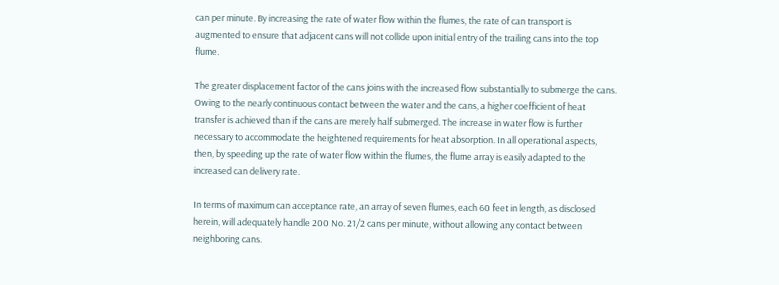can per minute. By increasing the rate of water flow within the flumes, the rate of can transport is augmented to ensure that adjacent cans will not collide upon initial entry of the trailing cans into the top flume.

The greater displacement factor of the cans joins with the increased flow substantially to submerge the cans. Owing to the nearly continuous contact between the water and the cans, a higher coefficient of heat transfer is achieved than if the cans are merely half submerged. The increase in water flow is further necessary to accommodate the heightened requirements for heat absorption. In all operational aspects, then, by speeding up the rate of water flow within the flumes, the flume array is easily adapted to the increased can delivery rate.

In terms of maximum can acceptance rate, an array of seven flumes, each 60 feet in length, as disclosed herein, will adequately handle 200 No. 21/2 cans per minute, without allowing any contact between neighboring cans.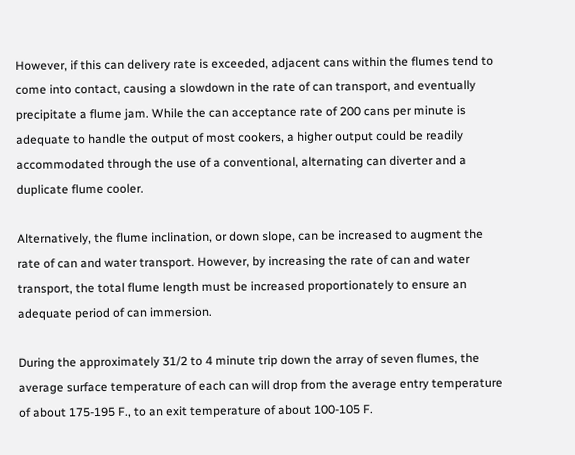However, if this can delivery rate is exceeded, adjacent cans within the flumes tend to come into contact, causing a slowdown in the rate of can transport, and eventually precipitate a flume jam. While the can acceptance rate of 200 cans per minute is adequate to handle the output of most cookers, a higher output could be readily accommodated through the use of a conventional, alternating can diverter and a duplicate flume cooler.

Alternatively, the flume inclination, or down slope, can be increased to augment the rate of can and water transport. However, by increasing the rate of can and water transport, the total flume length must be increased proportionately to ensure an adequate period of can immersion.

During the approximately 31/2 to 4 minute trip down the array of seven flumes, the average surface temperature of each can will drop from the average entry temperature of about 175-195 F., to an exit temperature of about 100-105 F.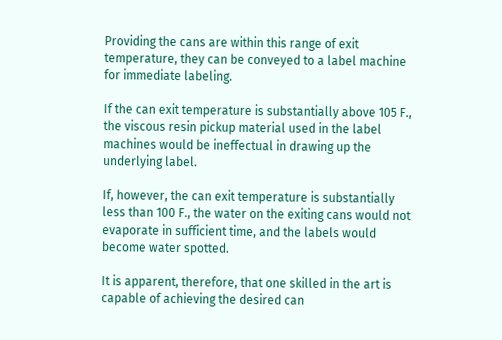Providing the cans are within this range of exit temperature, they can be conveyed to a label machine for immediate labeling.

If the can exit temperature is substantially above 105 F., the viscous resin pickup material used in the label machines would be ineffectual in drawing up the underlying label.

If, however, the can exit temperature is substantially less than 100 F., the water on the exiting cans would not evaporate in sufficient time, and the labels would become water spotted.

It is apparent, therefore, that one skilled in the art is capable of achieving the desired can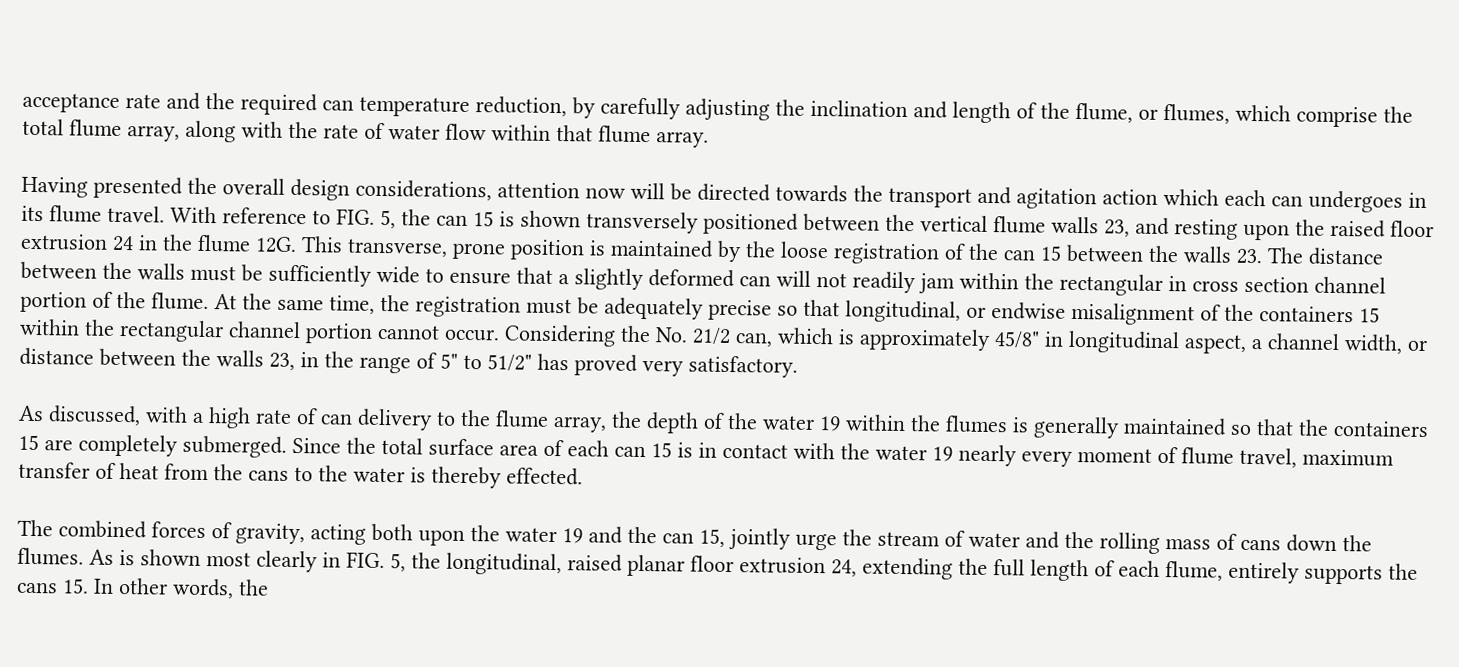acceptance rate and the required can temperature reduction, by carefully adjusting the inclination and length of the flume, or flumes, which comprise the total flume array, along with the rate of water flow within that flume array.

Having presented the overall design considerations, attention now will be directed towards the transport and agitation action which each can undergoes in its flume travel. With reference to FIG. 5, the can 15 is shown transversely positioned between the vertical flume walls 23, and resting upon the raised floor extrusion 24 in the flume 12G. This transverse, prone position is maintained by the loose registration of the can 15 between the walls 23. The distance between the walls must be sufficiently wide to ensure that a slightly deformed can will not readily jam within the rectangular in cross section channel portion of the flume. At the same time, the registration must be adequately precise so that longitudinal, or endwise misalignment of the containers 15 within the rectangular channel portion cannot occur. Considering the No. 21/2 can, which is approximately 45/8" in longitudinal aspect, a channel width, or distance between the walls 23, in the range of 5" to 51/2" has proved very satisfactory.

As discussed, with a high rate of can delivery to the flume array, the depth of the water 19 within the flumes is generally maintained so that the containers 15 are completely submerged. Since the total surface area of each can 15 is in contact with the water 19 nearly every moment of flume travel, maximum transfer of heat from the cans to the water is thereby effected.

The combined forces of gravity, acting both upon the water 19 and the can 15, jointly urge the stream of water and the rolling mass of cans down the flumes. As is shown most clearly in FIG. 5, the longitudinal, raised planar floor extrusion 24, extending the full length of each flume, entirely supports the cans 15. In other words, the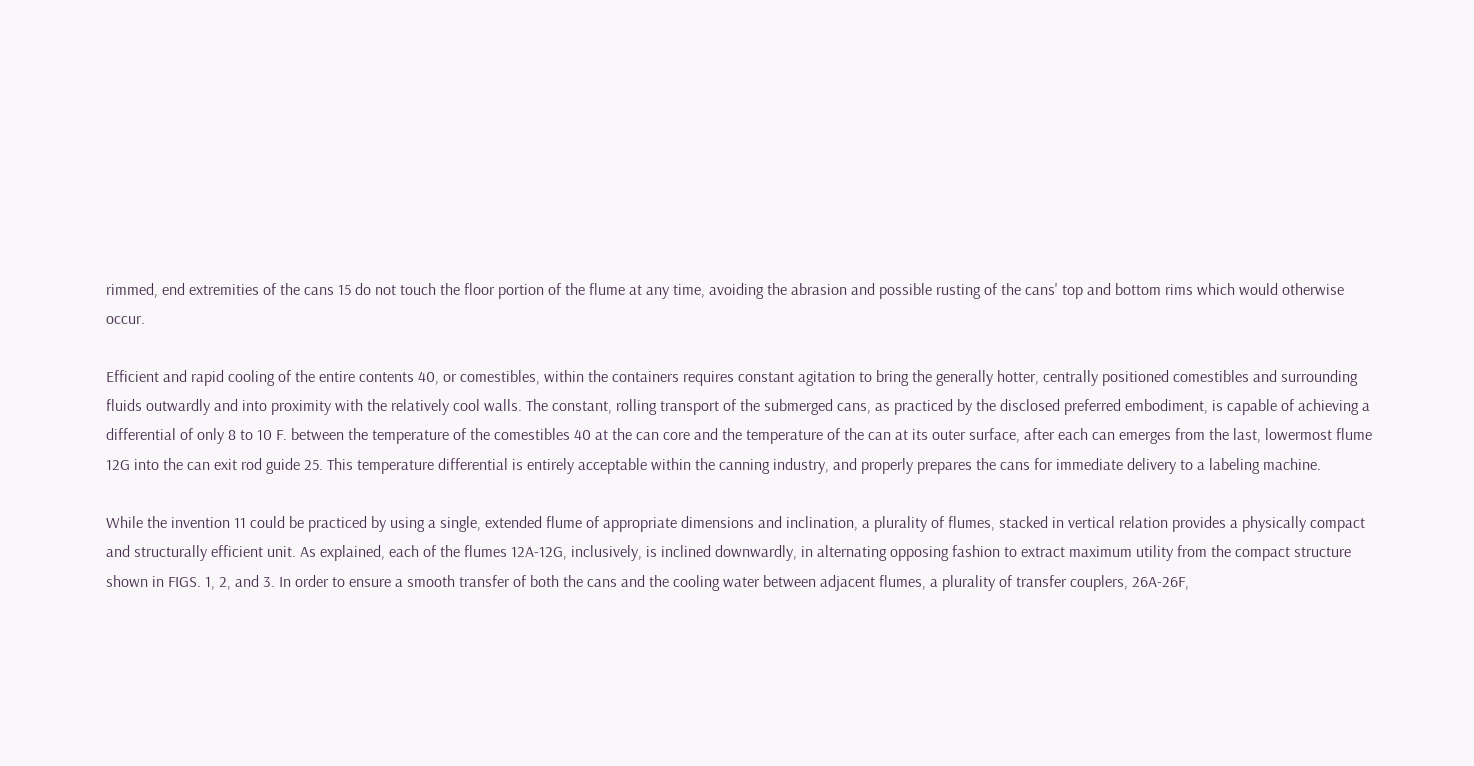rimmed, end extremities of the cans 15 do not touch the floor portion of the flume at any time, avoiding the abrasion and possible rusting of the cans' top and bottom rims which would otherwise occur.

Efficient and rapid cooling of the entire contents 40, or comestibles, within the containers requires constant agitation to bring the generally hotter, centrally positioned comestibles and surrounding fluids outwardly and into proximity with the relatively cool walls. The constant, rolling transport of the submerged cans, as practiced by the disclosed preferred embodiment, is capable of achieving a differential of only 8 to 10 F. between the temperature of the comestibles 40 at the can core and the temperature of the can at its outer surface, after each can emerges from the last, lowermost flume 12G into the can exit rod guide 25. This temperature differential is entirely acceptable within the canning industry, and properly prepares the cans for immediate delivery to a labeling machine.

While the invention 11 could be practiced by using a single, extended flume of appropriate dimensions and inclination, a plurality of flumes, stacked in vertical relation provides a physically compact and structurally efficient unit. As explained, each of the flumes 12A-12G, inclusively, is inclined downwardly, in alternating opposing fashion to extract maximum utility from the compact structure shown in FIGS. 1, 2, and 3. In order to ensure a smooth transfer of both the cans and the cooling water between adjacent flumes, a plurality of transfer couplers, 26A-26F,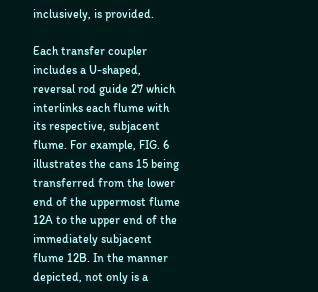inclusively, is provided.

Each transfer coupler includes a U-shaped, reversal rod guide 27 which interlinks each flume with its respective, subjacent flume. For example, FIG. 6 illustrates the cans 15 being transferred from the lower end of the uppermost flume 12A to the upper end of the immediately subjacent flume 12B. In the manner depicted, not only is a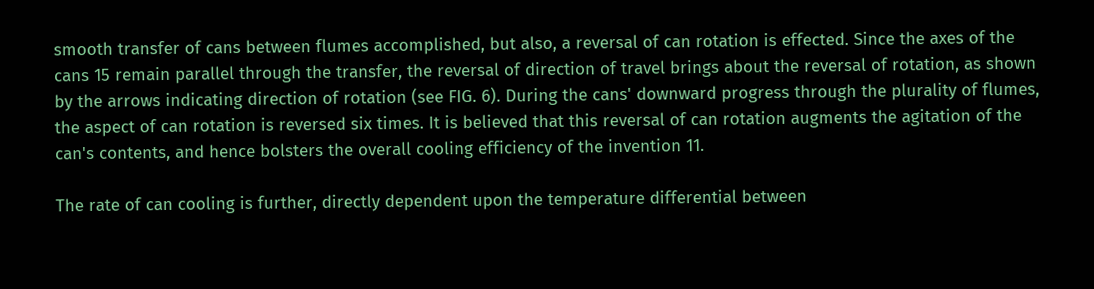smooth transfer of cans between flumes accomplished, but also, a reversal of can rotation is effected. Since the axes of the cans 15 remain parallel through the transfer, the reversal of direction of travel brings about the reversal of rotation, as shown by the arrows indicating direction of rotation (see FIG. 6). During the cans' downward progress through the plurality of flumes, the aspect of can rotation is reversed six times. It is believed that this reversal of can rotation augments the agitation of the can's contents, and hence bolsters the overall cooling efficiency of the invention 11.

The rate of can cooling is further, directly dependent upon the temperature differential between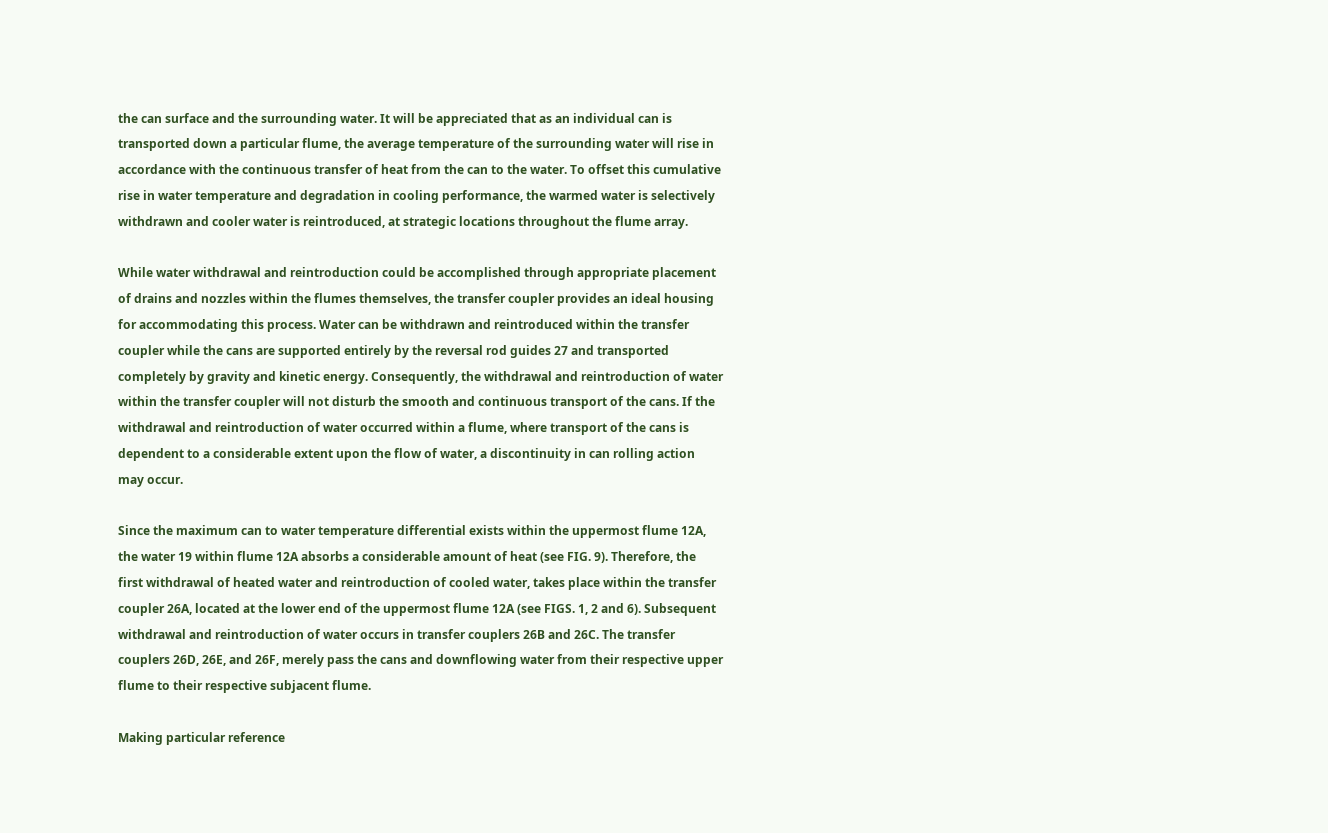the can surface and the surrounding water. It will be appreciated that as an individual can is transported down a particular flume, the average temperature of the surrounding water will rise in accordance with the continuous transfer of heat from the can to the water. To offset this cumulative rise in water temperature and degradation in cooling performance, the warmed water is selectively withdrawn and cooler water is reintroduced, at strategic locations throughout the flume array.

While water withdrawal and reintroduction could be accomplished through appropriate placement of drains and nozzles within the flumes themselves, the transfer coupler provides an ideal housing for accommodating this process. Water can be withdrawn and reintroduced within the transfer coupler while the cans are supported entirely by the reversal rod guides 27 and transported completely by gravity and kinetic energy. Consequently, the withdrawal and reintroduction of water within the transfer coupler will not disturb the smooth and continuous transport of the cans. If the withdrawal and reintroduction of water occurred within a flume, where transport of the cans is dependent to a considerable extent upon the flow of water, a discontinuity in can rolling action may occur.

Since the maximum can to water temperature differential exists within the uppermost flume 12A, the water 19 within flume 12A absorbs a considerable amount of heat (see FIG. 9). Therefore, the first withdrawal of heated water and reintroduction of cooled water, takes place within the transfer coupler 26A, located at the lower end of the uppermost flume 12A (see FIGS. 1, 2 and 6). Subsequent withdrawal and reintroduction of water occurs in transfer couplers 26B and 26C. The transfer couplers 26D, 26E, and 26F, merely pass the cans and downflowing water from their respective upper flume to their respective subjacent flume.

Making particular reference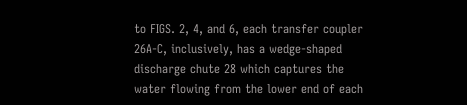to FIGS. 2, 4, and 6, each transfer coupler 26A-C, inclusively, has a wedge-shaped discharge chute 28 which captures the water flowing from the lower end of each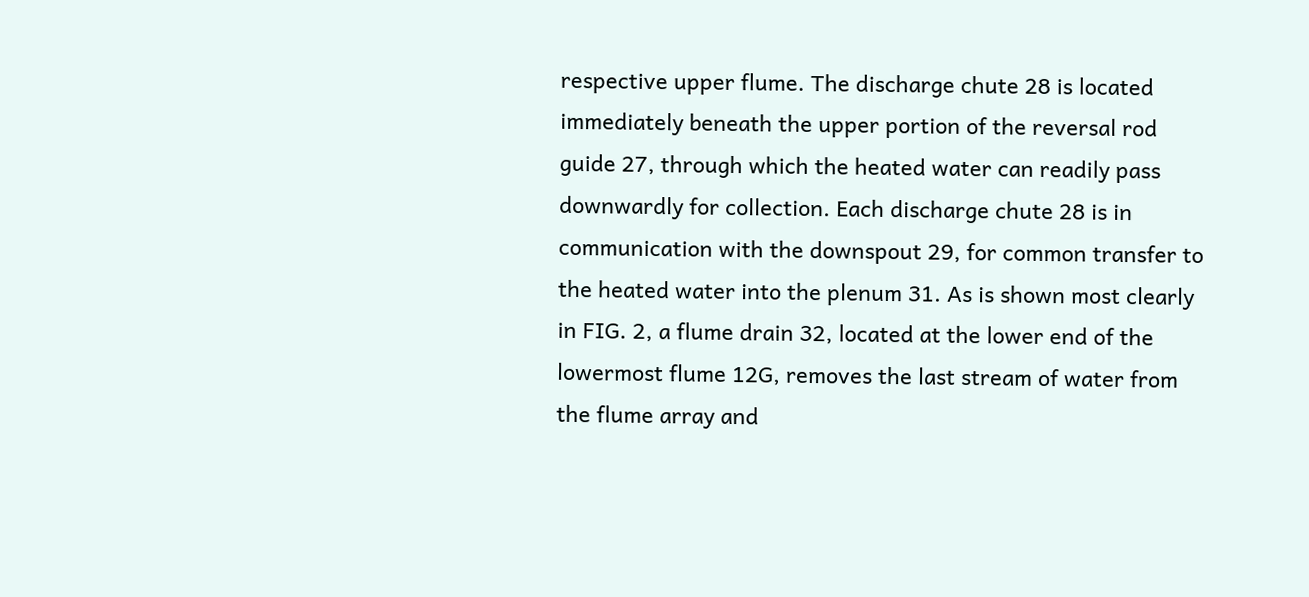respective upper flume. The discharge chute 28 is located immediately beneath the upper portion of the reversal rod guide 27, through which the heated water can readily pass downwardly for collection. Each discharge chute 28 is in communication with the downspout 29, for common transfer to the heated water into the plenum 31. As is shown most clearly in FIG. 2, a flume drain 32, located at the lower end of the lowermost flume 12G, removes the last stream of water from the flume array and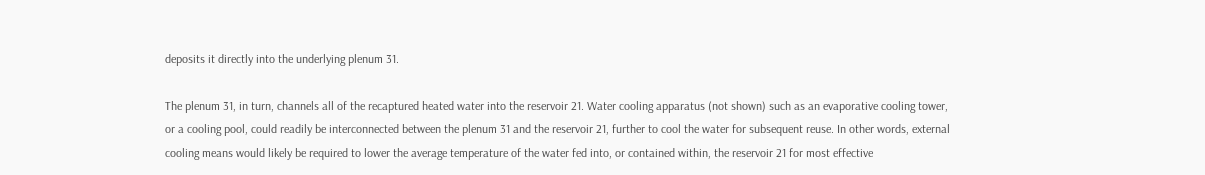deposits it directly into the underlying plenum 31.

The plenum 31, in turn, channels all of the recaptured heated water into the reservoir 21. Water cooling apparatus (not shown) such as an evaporative cooling tower, or a cooling pool, could readily be interconnected between the plenum 31 and the reservoir 21, further to cool the water for subsequent reuse. In other words, external cooling means would likely be required to lower the average temperature of the water fed into, or contained within, the reservoir 21 for most effective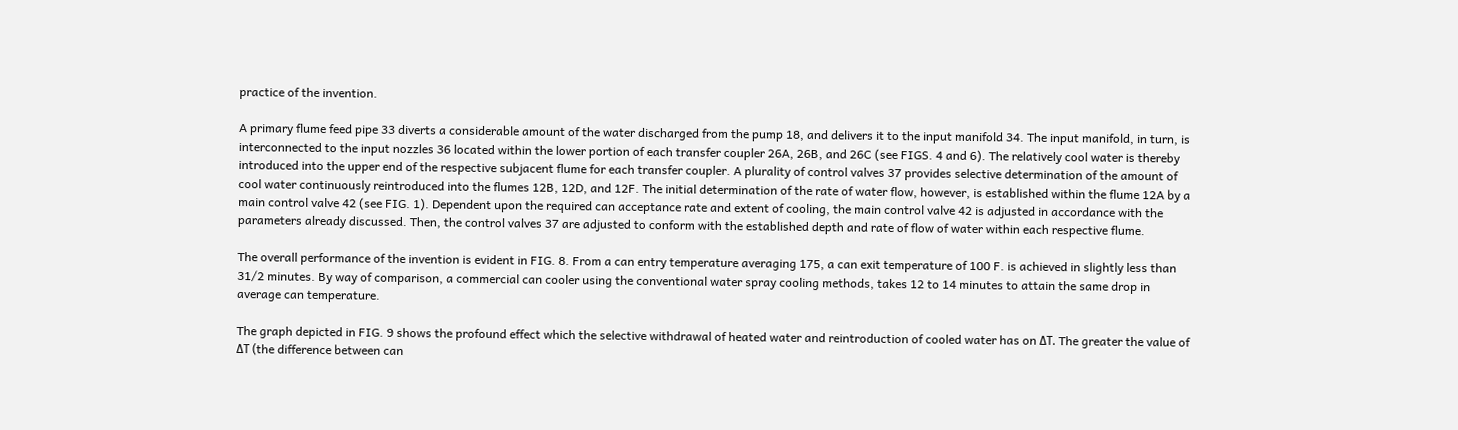practice of the invention.

A primary flume feed pipe 33 diverts a considerable amount of the water discharged from the pump 18, and delivers it to the input manifold 34. The input manifold, in turn, is interconnected to the input nozzles 36 located within the lower portion of each transfer coupler 26A, 26B, and 26C (see FIGS. 4 and 6). The relatively cool water is thereby introduced into the upper end of the respective subjacent flume for each transfer coupler. A plurality of control valves 37 provides selective determination of the amount of cool water continuously reintroduced into the flumes 12B, 12D, and 12F. The initial determination of the rate of water flow, however, is established within the flume 12A by a main control valve 42 (see FIG. 1). Dependent upon the required can acceptance rate and extent of cooling, the main control valve 42 is adjusted in accordance with the parameters already discussed. Then, the control valves 37 are adjusted to conform with the established depth and rate of flow of water within each respective flume.

The overall performance of the invention is evident in FIG. 8. From a can entry temperature averaging 175, a can exit temperature of 100 F. is achieved in slightly less than 31/2 minutes. By way of comparison, a commercial can cooler using the conventional water spray cooling methods, takes 12 to 14 minutes to attain the same drop in average can temperature.

The graph depicted in FIG. 9 shows the profound effect which the selective withdrawal of heated water and reintroduction of cooled water has on ΔT. The greater the value of ΔT (the difference between can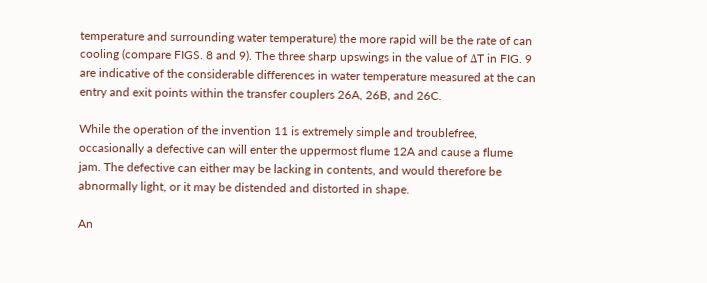temperature and surrounding water temperature) the more rapid will be the rate of can cooling (compare FIGS. 8 and 9). The three sharp upswings in the value of ΔT in FIG. 9 are indicative of the considerable differences in water temperature measured at the can entry and exit points within the transfer couplers 26A, 26B, and 26C.

While the operation of the invention 11 is extremely simple and troublefree, occasionally a defective can will enter the uppermost flume 12A and cause a flume jam. The defective can either may be lacking in contents, and would therefore be abnormally light, or it may be distended and distorted in shape.

An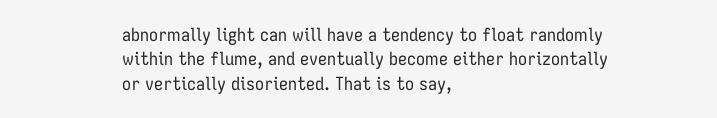abnormally light can will have a tendency to float randomly within the flume, and eventually become either horizontally or vertically disoriented. That is to say,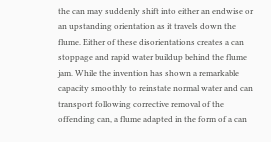the can may suddenly shift into either an endwise or an upstanding orientation as it travels down the flume. Either of these disorientations creates a can stoppage and rapid water buildup behind the flume jam. While the invention has shown a remarkable capacity smoothly to reinstate normal water and can transport following corrective removal of the offending can, a flume adapted in the form of a can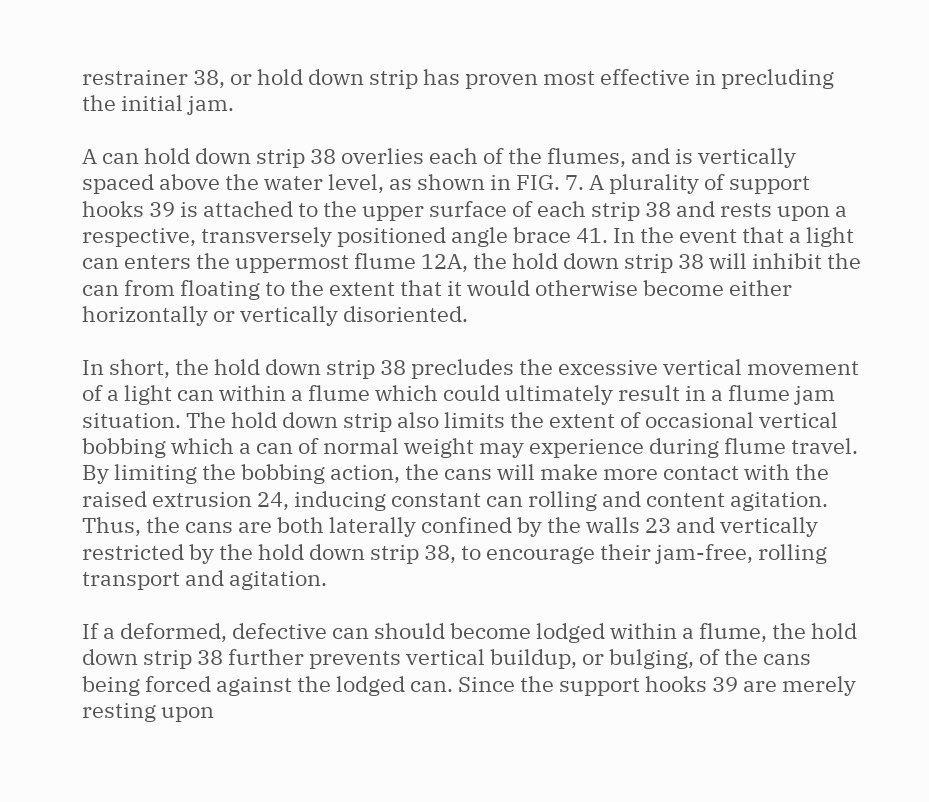restrainer 38, or hold down strip has proven most effective in precluding the initial jam.

A can hold down strip 38 overlies each of the flumes, and is vertically spaced above the water level, as shown in FIG. 7. A plurality of support hooks 39 is attached to the upper surface of each strip 38 and rests upon a respective, transversely positioned angle brace 41. In the event that a light can enters the uppermost flume 12A, the hold down strip 38 will inhibit the can from floating to the extent that it would otherwise become either horizontally or vertically disoriented.

In short, the hold down strip 38 precludes the excessive vertical movement of a light can within a flume which could ultimately result in a flume jam situation. The hold down strip also limits the extent of occasional vertical bobbing which a can of normal weight may experience during flume travel. By limiting the bobbing action, the cans will make more contact with the raised extrusion 24, inducing constant can rolling and content agitation. Thus, the cans are both laterally confined by the walls 23 and vertically restricted by the hold down strip 38, to encourage their jam-free, rolling transport and agitation.

If a deformed, defective can should become lodged within a flume, the hold down strip 38 further prevents vertical buildup, or bulging, of the cans being forced against the lodged can. Since the support hooks 39 are merely resting upon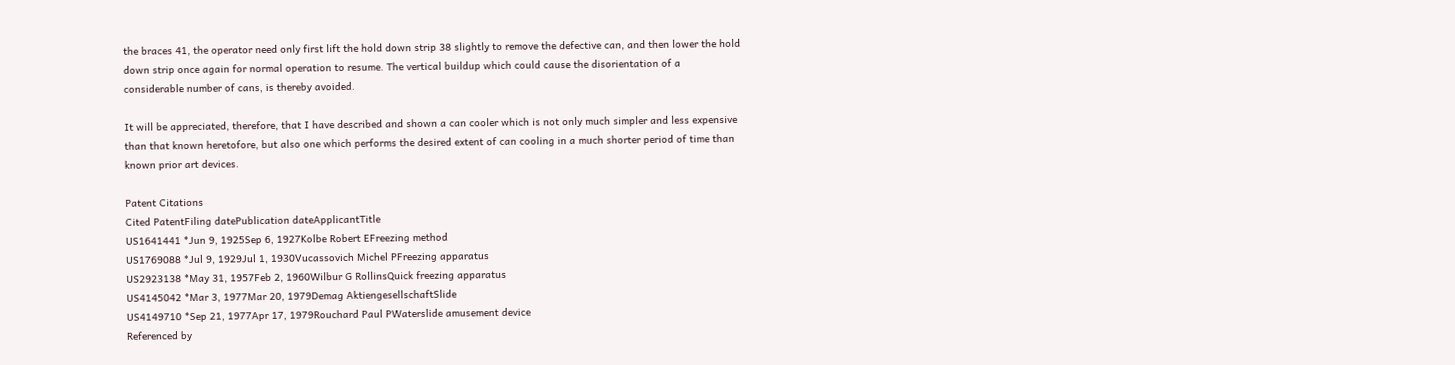the braces 41, the operator need only first lift the hold down strip 38 slightly to remove the defective can, and then lower the hold down strip once again for normal operation to resume. The vertical buildup which could cause the disorientation of a considerable number of cans, is thereby avoided.

It will be appreciated, therefore, that I have described and shown a can cooler which is not only much simpler and less expensive than that known heretofore, but also one which performs the desired extent of can cooling in a much shorter period of time than known prior art devices.

Patent Citations
Cited PatentFiling datePublication dateApplicantTitle
US1641441 *Jun 9, 1925Sep 6, 1927Kolbe Robert EFreezing method
US1769088 *Jul 9, 1929Jul 1, 1930Vucassovich Michel PFreezing apparatus
US2923138 *May 31, 1957Feb 2, 1960Wilbur G RollinsQuick freezing apparatus
US4145042 *Mar 3, 1977Mar 20, 1979Demag AktiengesellschaftSlide
US4149710 *Sep 21, 1977Apr 17, 1979Rouchard Paul PWaterslide amusement device
Referenced by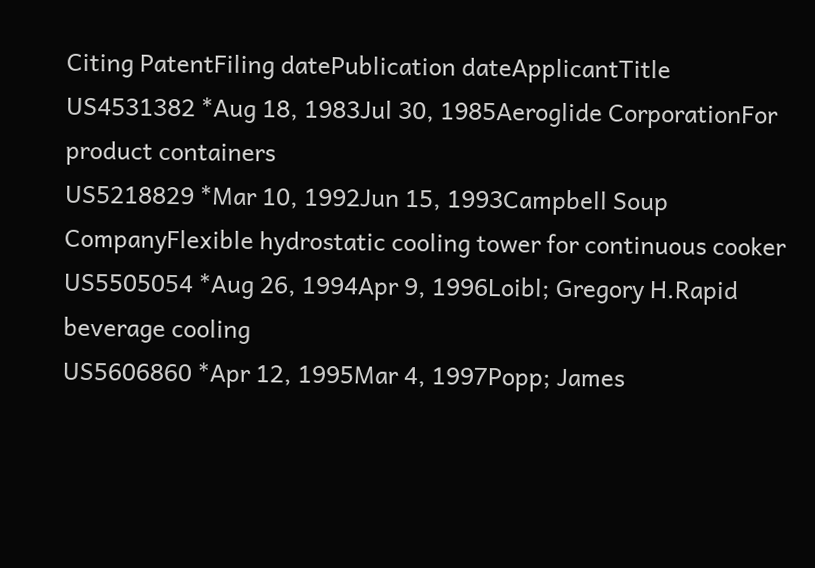Citing PatentFiling datePublication dateApplicantTitle
US4531382 *Aug 18, 1983Jul 30, 1985Aeroglide CorporationFor product containers
US5218829 *Mar 10, 1992Jun 15, 1993Campbell Soup CompanyFlexible hydrostatic cooling tower for continuous cooker
US5505054 *Aug 26, 1994Apr 9, 1996Loibl; Gregory H.Rapid beverage cooling
US5606860 *Apr 12, 1995Mar 4, 1997Popp; James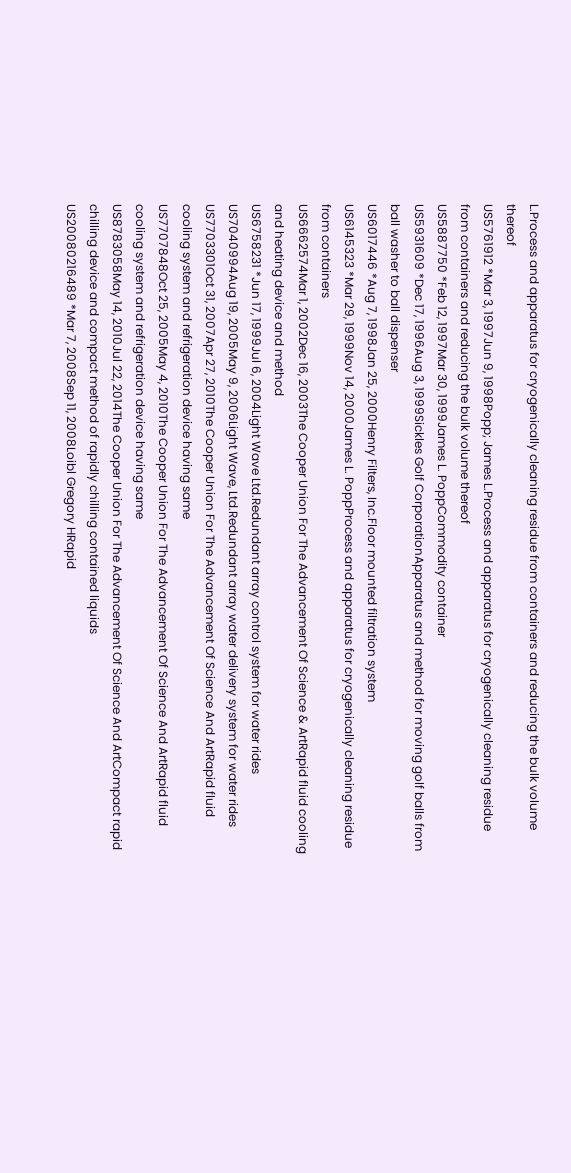L.Process and apparatus for cryogenically cleaning residue from containers and reducing the bulk volume thereof
US5761912 *Mar 3, 1997Jun 9, 1998Popp; James L.Process and apparatus for cryogenically cleaning residue from containers and reducing the bulk volume thereof
US5887750 *Feb 12, 1997Mar 30, 1999James L. PoppCommodity container
US5931609 *Dec 17, 1996Aug 3, 1999Sickles Golf CorporationApparatus and method for moving golf balls from ball washer to ball dispenser
US6017446 *Aug 7, 1998Jan 25, 2000Henry Filters, Inc.Floor mounted filtration system
US6145323 *Mar 29, 1999Nov 14, 2000James L. PoppProcess and apparatus for cryogenically cleaning residue from containers
US6662574Mar 1, 2002Dec 16, 2003The Cooper Union For The Advancement Of Science & ArtRapid fluid cooling and heating device and method
US6758231 *Jun 17, 1999Jul 6, 2004Light Wave Ltd.Redundant array control system for water rides
US7040994Aug 19, 2005May 9, 2006Light Wave, Ltd.Redundant array water delivery system for water rides
US7703301Oct 31, 2007Apr 27, 2010The Cooper Union For The Advancement Of Science And ArtRapid fluid cooling system and refrigeration device having same
US7707848Oct 25, 2005May 4, 2010The Cooper Union For The Advancement Of Science And ArtRapid fluid cooling system and refrigeration device having same
US8783058May 14, 2010Jul 22, 2014The Cooper Union For The Advancement Of Science And ArtCompact rapid chilling device and compact method of rapidly chilling contained liquids
US20080216489 *Mar 7, 2008Sep 11, 2008Loibl Gregory HRapid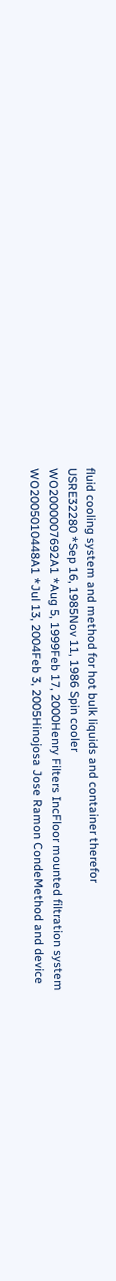fluid cooling system and method for hot bulk liquids and container therefor
USRE32280 *Sep 16, 1985Nov 11, 1986 Spin cooler
WO2000007692A1 *Aug 5, 1999Feb 17, 2000Henry Filters IncFloor mounted filtration system
WO2005010448A1 *Jul 13, 2004Feb 3, 2005Hinojosa Jose Ramon CondeMethod and device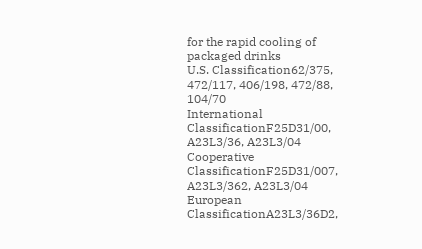for the rapid cooling of packaged drinks
U.S. Classification62/375, 472/117, 406/198, 472/88, 104/70
International ClassificationF25D31/00, A23L3/36, A23L3/04
Cooperative ClassificationF25D31/007, A23L3/362, A23L3/04
European ClassificationA23L3/36D2,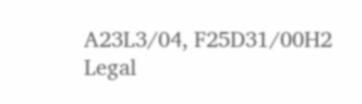A23L3/04, F25D31/00H2
Legal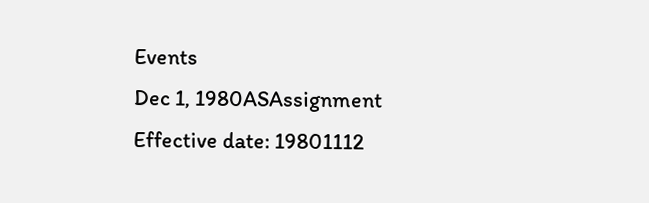Events
Dec 1, 1980ASAssignment
Effective date: 19801112